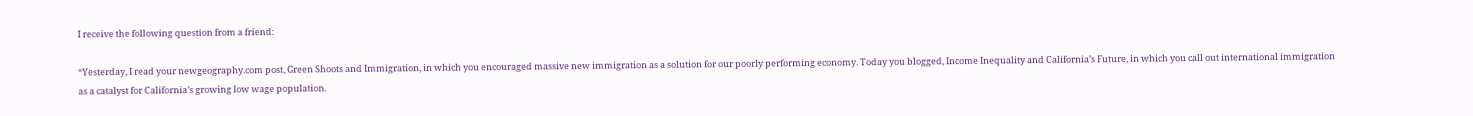I receive the following question from a friend:

“Yesterday, I read your newgeography.com post, Green Shoots and Immigration, in which you encouraged massive new immigration as a solution for our poorly performing economy. Today you blogged, Income Inequality and California’s Future, in which you call out international immigration as a catalyst for California’s growing low wage population.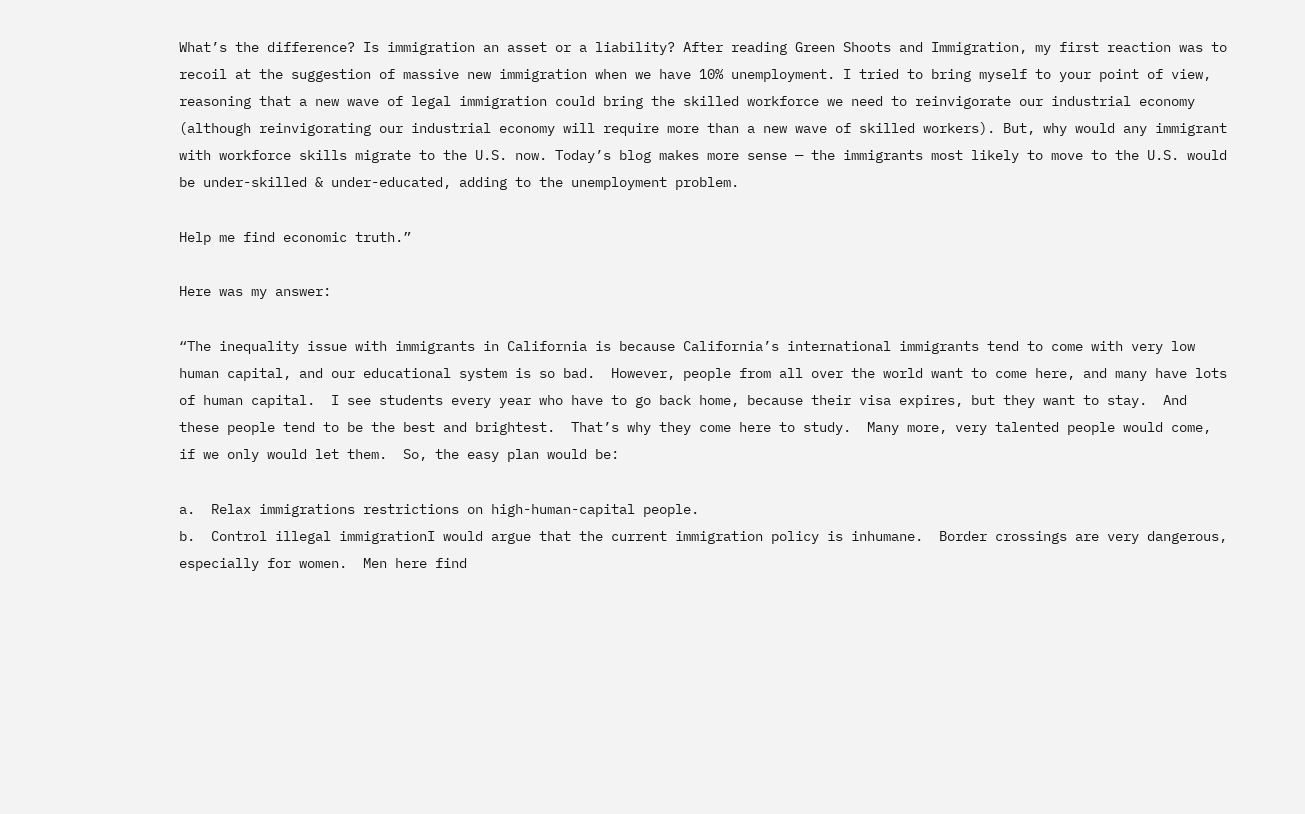What’s the difference? Is immigration an asset or a liability? After reading Green Shoots and Immigration, my first reaction was to recoil at the suggestion of massive new immigration when we have 10% unemployment. I tried to bring myself to your point of view, reasoning that a new wave of legal immigration could bring the skilled workforce we need to reinvigorate our industrial economy (although reinvigorating our industrial economy will require more than a new wave of skilled workers). But, why would any immigrant with workforce skills migrate to the U.S. now. Today’s blog makes more sense — the immigrants most likely to move to the U.S. would be under-skilled & under-educated, adding to the unemployment problem.

Help me find economic truth.”

Here was my answer:

“The inequality issue with immigrants in California is because California’s international immigrants tend to come with very low human capital, and our educational system is so bad.  However, people from all over the world want to come here, and many have lots of human capital.  I see students every year who have to go back home, because their visa expires, but they want to stay.  And these people tend to be the best and brightest.  That’s why they come here to study.  Many more, very talented people would come, if we only would let them.  So, the easy plan would be:

a.  Relax immigrations restrictions on high-human-capital people.
b.  Control illegal immigrationI would argue that the current immigration policy is inhumane.  Border crossings are very dangerous, especially for women.  Men here find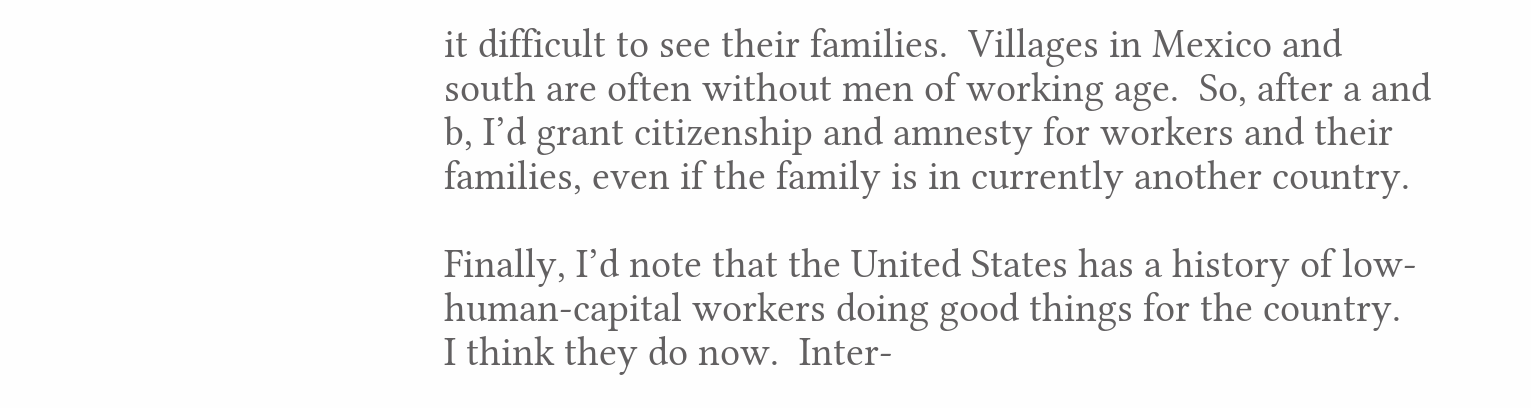it difficult to see their families.  Villages in Mexico and south are often without men of working age.  So, after a and b, I’d grant citizenship and amnesty for workers and their families, even if the family is in currently another country.

Finally, I’d note that the United States has a history of low-human-capital workers doing good things for the country.  I think they do now.  Inter-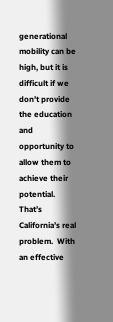generational mobility can be high, but it is difficult if we don’t provide the education and opportunity to allow them to achieve their potential.  That’s California’s real problem.  With an effective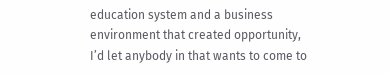education system and a business environment that created opportunity, I’d let anybody in that wants to come to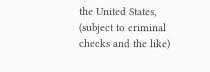the United States, (subject to criminal checks and the like)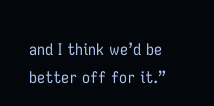and I think we’d be better off for it.”